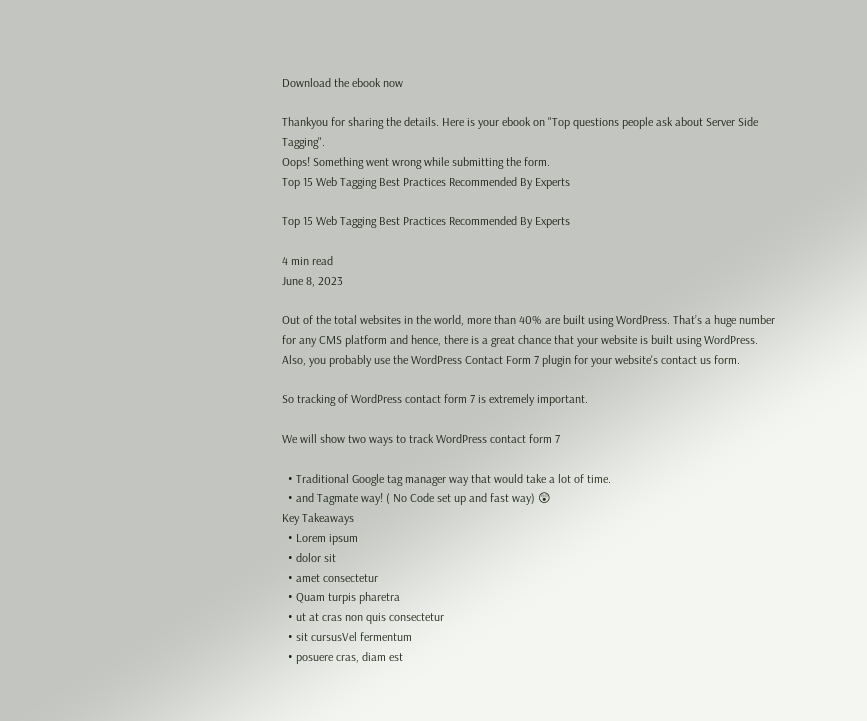Download the ebook now

Thankyou for sharing the details. Here is your ebook on "Top questions people ask about Server Side Tagging".
Oops! Something went wrong while submitting the form.
Top 15 Web Tagging Best Practices Recommended By Experts

Top 15 Web Tagging Best Practices Recommended By Experts

4 min read
June 8, 2023

Out of the total websites in the world, more than 40% are built using WordPress. That’s a huge number for any CMS platform and hence, there is a great chance that your website is built using WordPress. Also, you probably use the WordPress Contact Form 7 plugin for your website's contact us form.

So tracking of WordPress contact form 7 is extremely important.

We will show two ways to track WordPress contact form 7

  • Traditional Google tag manager way that would take a lot of time.
  • and Tagmate way! ( No Code set up and fast way) 😲
Key Takeaways
  • Lorem ipsum
  • dolor sit
  • amet consectetur
  • Quam turpis pharetra
  • ut at cras non quis consectetur
  • sit cursusVel fermentum
  • posuere cras, diam est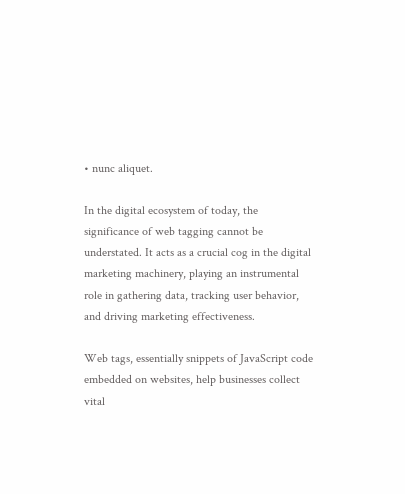• nunc aliquet.

In the digital ecosystem of today, the significance of web tagging cannot be understated. It acts as a crucial cog in the digital marketing machinery, playing an instrumental role in gathering data, tracking user behavior, and driving marketing effectiveness.

Web tags, essentially snippets of JavaScript code embedded on websites, help businesses collect vital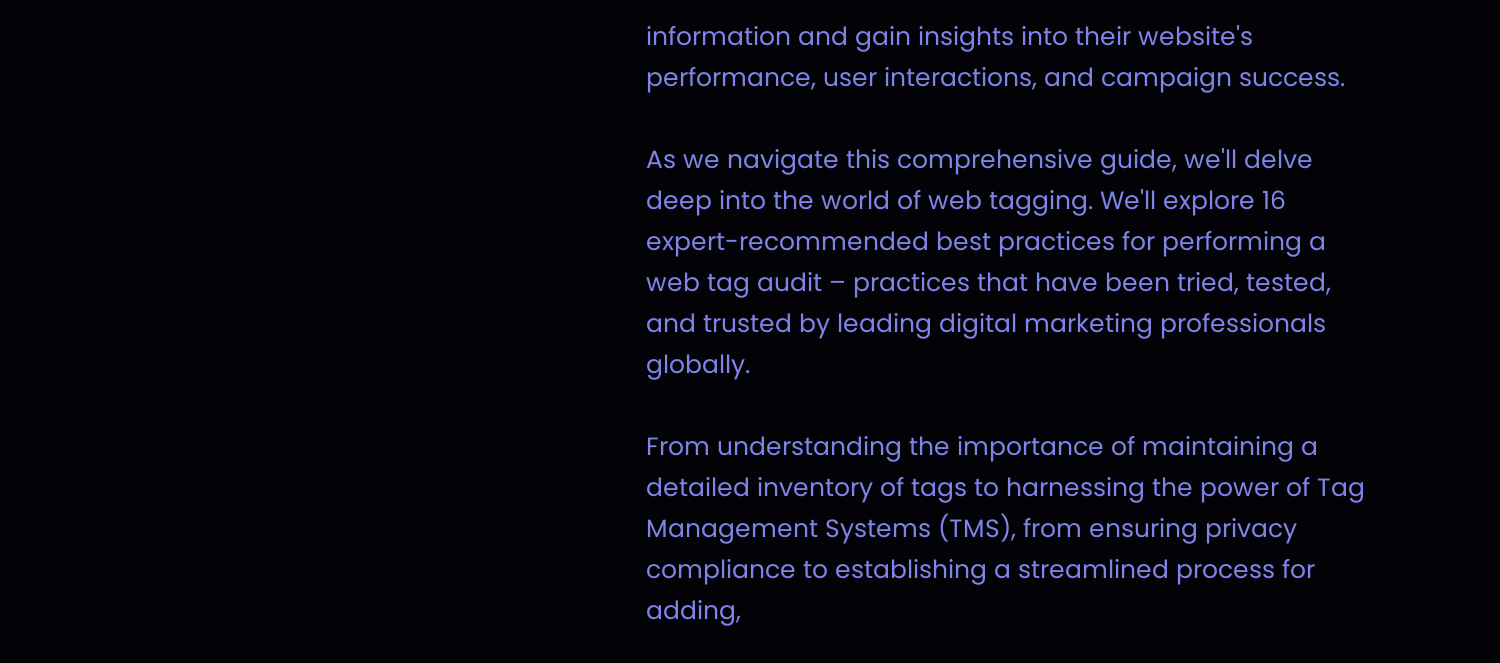information and gain insights into their website's performance, user interactions, and campaign success.

As we navigate this comprehensive guide, we'll delve deep into the world of web tagging. We'll explore 16 expert-recommended best practices for performing a web tag audit – practices that have been tried, tested, and trusted by leading digital marketing professionals globally.

From understanding the importance of maintaining a detailed inventory of tags to harnessing the power of Tag Management Systems (TMS), from ensuring privacy compliance to establishing a streamlined process for adding,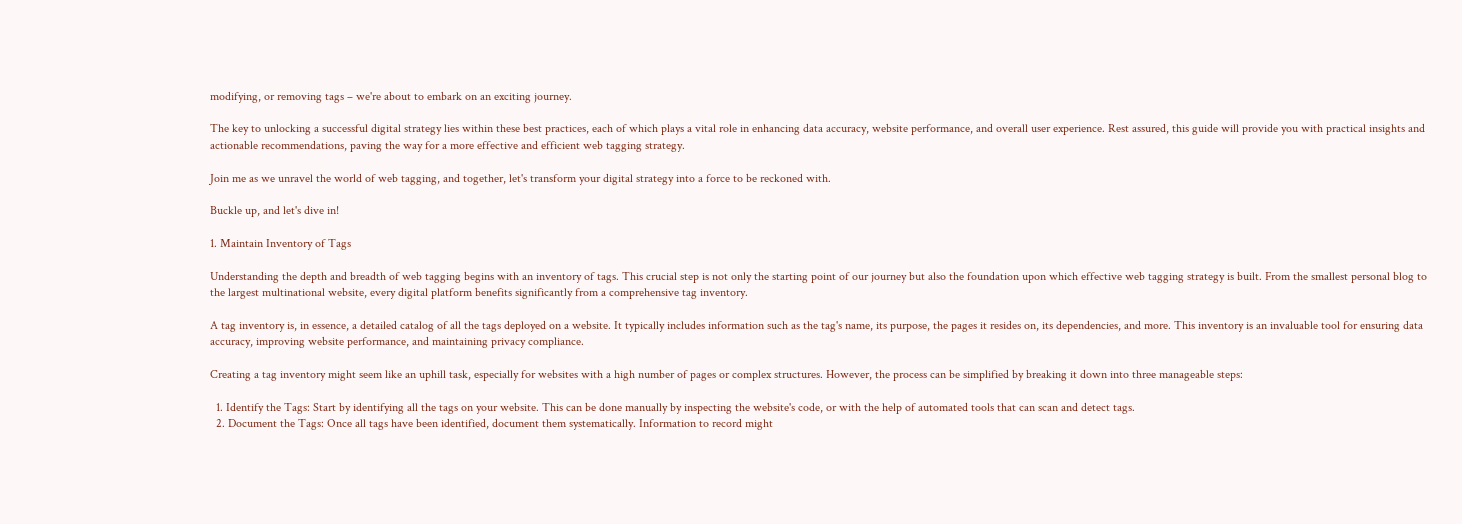modifying, or removing tags – we're about to embark on an exciting journey.

The key to unlocking a successful digital strategy lies within these best practices, each of which plays a vital role in enhancing data accuracy, website performance, and overall user experience. Rest assured, this guide will provide you with practical insights and actionable recommendations, paving the way for a more effective and efficient web tagging strategy.

Join me as we unravel the world of web tagging, and together, let's transform your digital strategy into a force to be reckoned with.

Buckle up, and let's dive in!

1. Maintain Inventory of Tags

Understanding the depth and breadth of web tagging begins with an inventory of tags. This crucial step is not only the starting point of our journey but also the foundation upon which effective web tagging strategy is built. From the smallest personal blog to the largest multinational website, every digital platform benefits significantly from a comprehensive tag inventory.

A tag inventory is, in essence, a detailed catalog of all the tags deployed on a website. It typically includes information such as the tag's name, its purpose, the pages it resides on, its dependencies, and more. This inventory is an invaluable tool for ensuring data accuracy, improving website performance, and maintaining privacy compliance.

Creating a tag inventory might seem like an uphill task, especially for websites with a high number of pages or complex structures. However, the process can be simplified by breaking it down into three manageable steps:

  1. Identify the Tags: Start by identifying all the tags on your website. This can be done manually by inspecting the website's code, or with the help of automated tools that can scan and detect tags.
  2. Document the Tags: Once all tags have been identified, document them systematically. Information to record might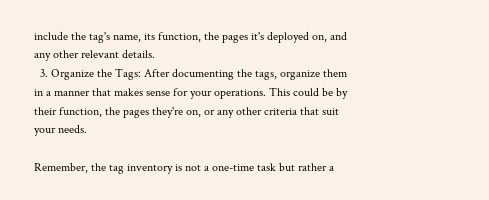include the tag's name, its function, the pages it's deployed on, and any other relevant details.
  3. Organize the Tags: After documenting the tags, organize them in a manner that makes sense for your operations. This could be by their function, the pages they're on, or any other criteria that suit your needs.

Remember, the tag inventory is not a one-time task but rather a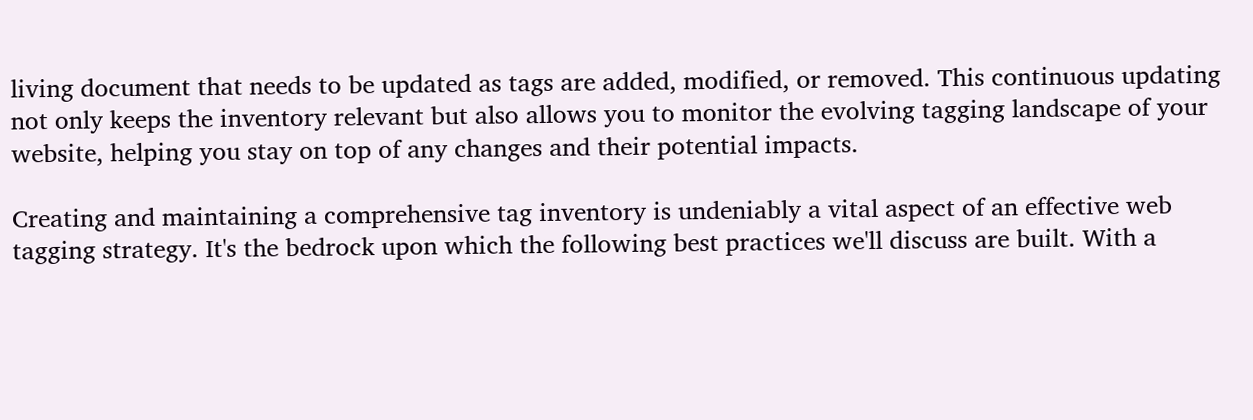living document that needs to be updated as tags are added, modified, or removed. This continuous updating not only keeps the inventory relevant but also allows you to monitor the evolving tagging landscape of your website, helping you stay on top of any changes and their potential impacts.

Creating and maintaining a comprehensive tag inventory is undeniably a vital aspect of an effective web tagging strategy. It's the bedrock upon which the following best practices we'll discuss are built. With a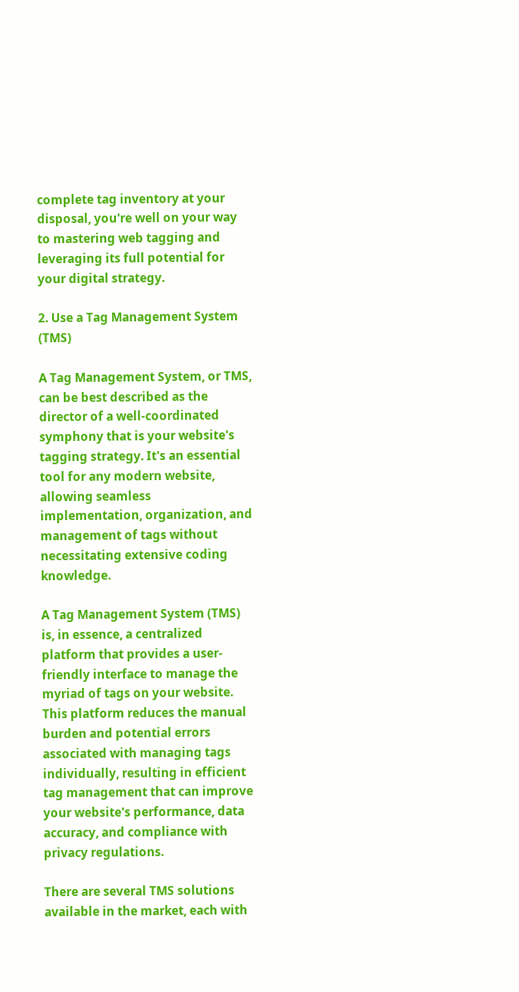complete tag inventory at your disposal, you're well on your way to mastering web tagging and leveraging its full potential for your digital strategy.

2. Use a Tag Management System (TMS)

A Tag Management System, or TMS, can be best described as the director of a well-coordinated symphony that is your website's tagging strategy. It's an essential tool for any modern website, allowing seamless implementation, organization, and management of tags without necessitating extensive coding knowledge.

A Tag Management System (TMS) is, in essence, a centralized platform that provides a user-friendly interface to manage the myriad of tags on your website. This platform reduces the manual burden and potential errors associated with managing tags individually, resulting in efficient tag management that can improve your website's performance, data accuracy, and compliance with privacy regulations.

There are several TMS solutions available in the market, each with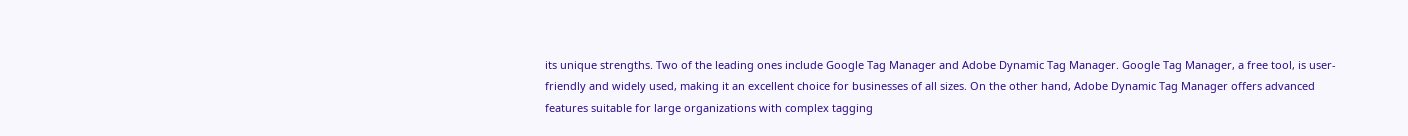its unique strengths. Two of the leading ones include Google Tag Manager and Adobe Dynamic Tag Manager. Google Tag Manager, a free tool, is user-friendly and widely used, making it an excellent choice for businesses of all sizes. On the other hand, Adobe Dynamic Tag Manager offers advanced features suitable for large organizations with complex tagging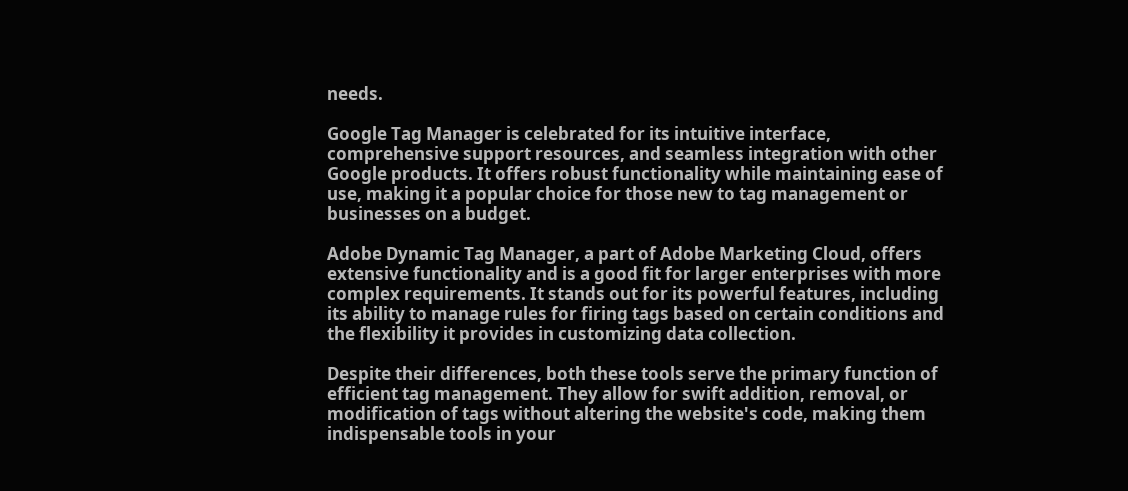needs.

Google Tag Manager is celebrated for its intuitive interface, comprehensive support resources, and seamless integration with other Google products. It offers robust functionality while maintaining ease of use, making it a popular choice for those new to tag management or businesses on a budget.

Adobe Dynamic Tag Manager, a part of Adobe Marketing Cloud, offers extensive functionality and is a good fit for larger enterprises with more complex requirements. It stands out for its powerful features, including its ability to manage rules for firing tags based on certain conditions and the flexibility it provides in customizing data collection.

Despite their differences, both these tools serve the primary function of efficient tag management. They allow for swift addition, removal, or modification of tags without altering the website's code, making them indispensable tools in your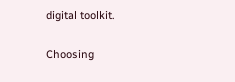digital toolkit.

Choosing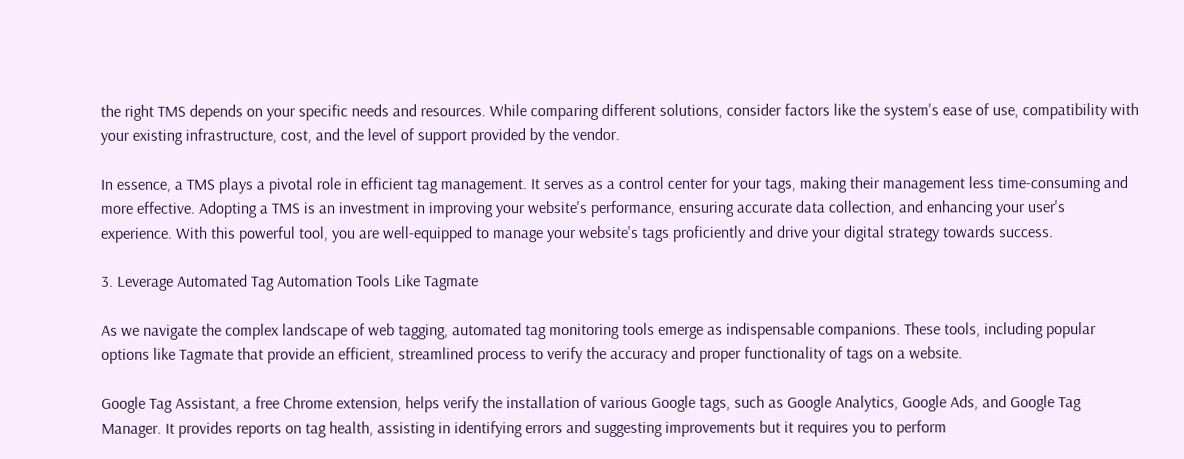the right TMS depends on your specific needs and resources. While comparing different solutions, consider factors like the system's ease of use, compatibility with your existing infrastructure, cost, and the level of support provided by the vendor.

In essence, a TMS plays a pivotal role in efficient tag management. It serves as a control center for your tags, making their management less time-consuming and more effective. Adopting a TMS is an investment in improving your website's performance, ensuring accurate data collection, and enhancing your user's experience. With this powerful tool, you are well-equipped to manage your website's tags proficiently and drive your digital strategy towards success.

3. Leverage Automated Tag Automation Tools Like Tagmate

As we navigate the complex landscape of web tagging, automated tag monitoring tools emerge as indispensable companions. These tools, including popular options like Tagmate that provide an efficient, streamlined process to verify the accuracy and proper functionality of tags on a website.

Google Tag Assistant, a free Chrome extension, helps verify the installation of various Google tags, such as Google Analytics, Google Ads, and Google Tag Manager. It provides reports on tag health, assisting in identifying errors and suggesting improvements but it requires you to perform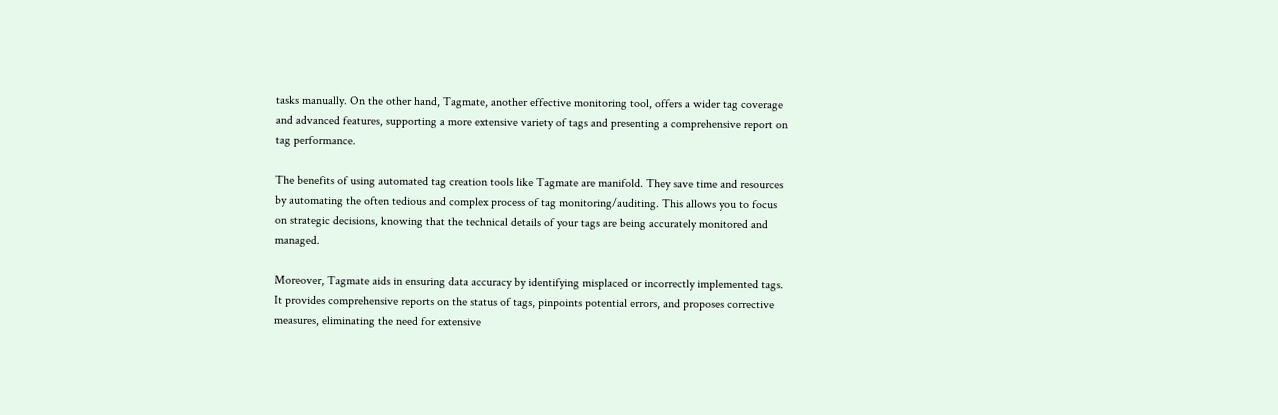tasks manually. On the other hand, Tagmate, another effective monitoring tool, offers a wider tag coverage and advanced features, supporting a more extensive variety of tags and presenting a comprehensive report on tag performance.

The benefits of using automated tag creation tools like Tagmate are manifold. They save time and resources by automating the often tedious and complex process of tag monitoring/auditing. This allows you to focus on strategic decisions, knowing that the technical details of your tags are being accurately monitored and managed.

Moreover, Tagmate aids in ensuring data accuracy by identifying misplaced or incorrectly implemented tags. It provides comprehensive reports on the status of tags, pinpoints potential errors, and proposes corrective measures, eliminating the need for extensive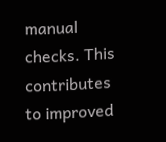manual checks. This contributes to improved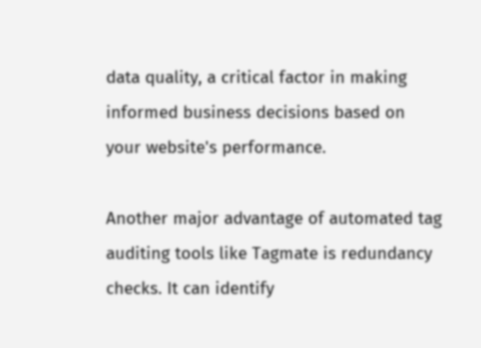data quality, a critical factor in making informed business decisions based on your website's performance.

Another major advantage of automated tag auditing tools like Tagmate is redundancy checks. It can identify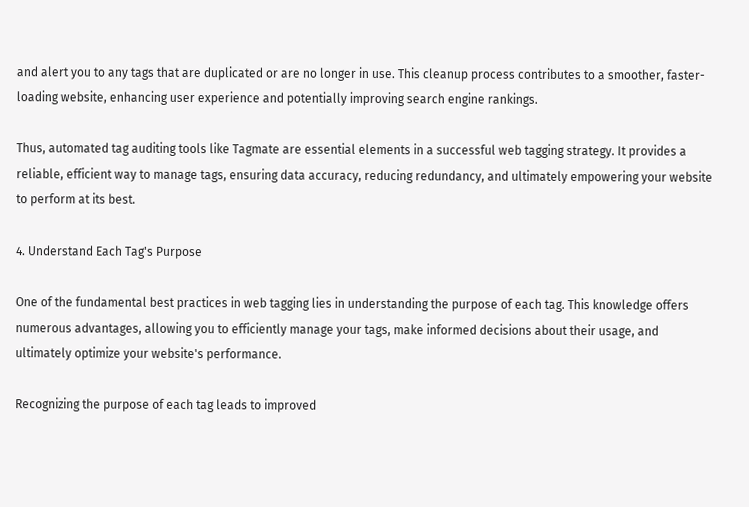and alert you to any tags that are duplicated or are no longer in use. This cleanup process contributes to a smoother, faster-loading website, enhancing user experience and potentially improving search engine rankings.

Thus, automated tag auditing tools like Tagmate are essential elements in a successful web tagging strategy. It provides a reliable, efficient way to manage tags, ensuring data accuracy, reducing redundancy, and ultimately empowering your website to perform at its best.

4. Understand Each Tag's Purpose

One of the fundamental best practices in web tagging lies in understanding the purpose of each tag. This knowledge offers numerous advantages, allowing you to efficiently manage your tags, make informed decisions about their usage, and ultimately optimize your website's performance.

Recognizing the purpose of each tag leads to improved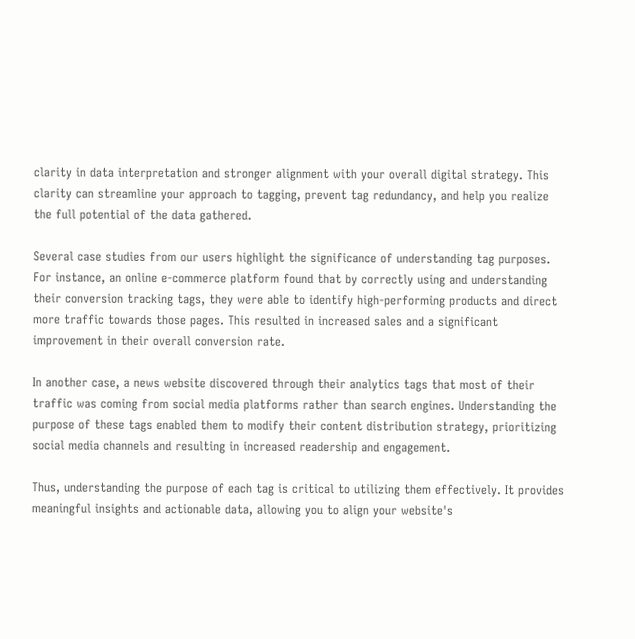clarity in data interpretation and stronger alignment with your overall digital strategy. This clarity can streamline your approach to tagging, prevent tag redundancy, and help you realize the full potential of the data gathered.

Several case studies from our users highlight the significance of understanding tag purposes. For instance, an online e-commerce platform found that by correctly using and understanding their conversion tracking tags, they were able to identify high-performing products and direct more traffic towards those pages. This resulted in increased sales and a significant improvement in their overall conversion rate.

In another case, a news website discovered through their analytics tags that most of their traffic was coming from social media platforms rather than search engines. Understanding the purpose of these tags enabled them to modify their content distribution strategy, prioritizing social media channels and resulting in increased readership and engagement.

Thus, understanding the purpose of each tag is critical to utilizing them effectively. It provides meaningful insights and actionable data, allowing you to align your website's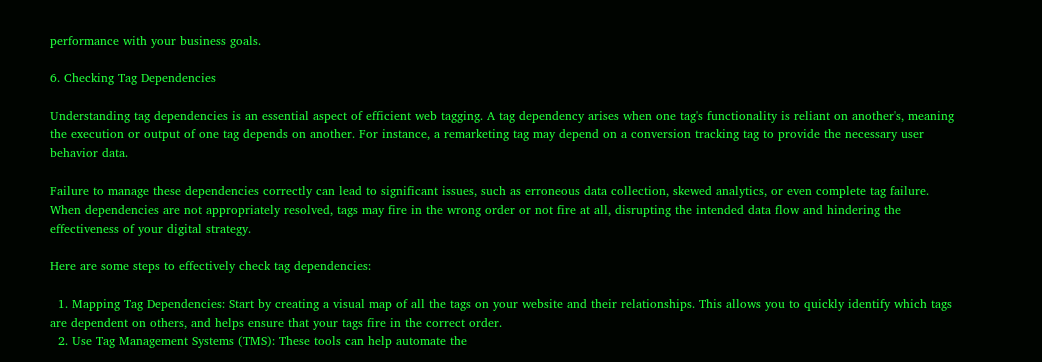performance with your business goals.

6. Checking Tag Dependencies

Understanding tag dependencies is an essential aspect of efficient web tagging. A tag dependency arises when one tag's functionality is reliant on another's, meaning the execution or output of one tag depends on another. For instance, a remarketing tag may depend on a conversion tracking tag to provide the necessary user behavior data.

Failure to manage these dependencies correctly can lead to significant issues, such as erroneous data collection, skewed analytics, or even complete tag failure. When dependencies are not appropriately resolved, tags may fire in the wrong order or not fire at all, disrupting the intended data flow and hindering the effectiveness of your digital strategy.

Here are some steps to effectively check tag dependencies:

  1. Mapping Tag Dependencies: Start by creating a visual map of all the tags on your website and their relationships. This allows you to quickly identify which tags are dependent on others, and helps ensure that your tags fire in the correct order.
  2. Use Tag Management Systems (TMS): These tools can help automate the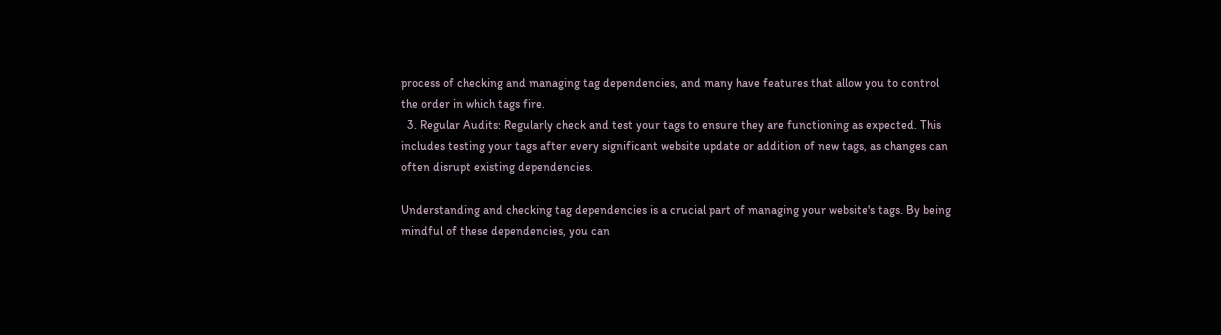process of checking and managing tag dependencies, and many have features that allow you to control the order in which tags fire.
  3. Regular Audits: Regularly check and test your tags to ensure they are functioning as expected. This includes testing your tags after every significant website update or addition of new tags, as changes can often disrupt existing dependencies.

Understanding and checking tag dependencies is a crucial part of managing your website's tags. By being mindful of these dependencies, you can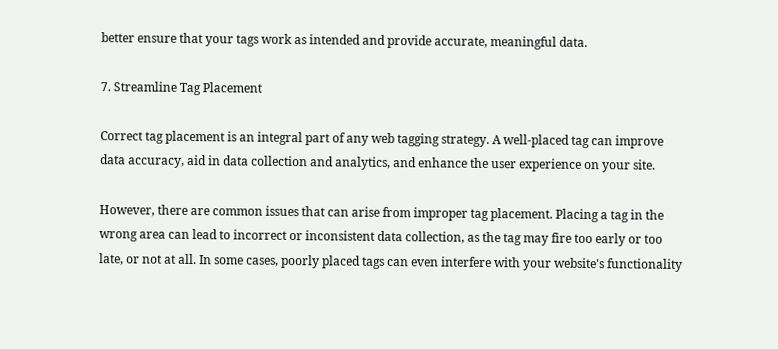better ensure that your tags work as intended and provide accurate, meaningful data.

7. Streamline Tag Placement

Correct tag placement is an integral part of any web tagging strategy. A well-placed tag can improve data accuracy, aid in data collection and analytics, and enhance the user experience on your site.

However, there are common issues that can arise from improper tag placement. Placing a tag in the wrong area can lead to incorrect or inconsistent data collection, as the tag may fire too early or too late, or not at all. In some cases, poorly placed tags can even interfere with your website's functionality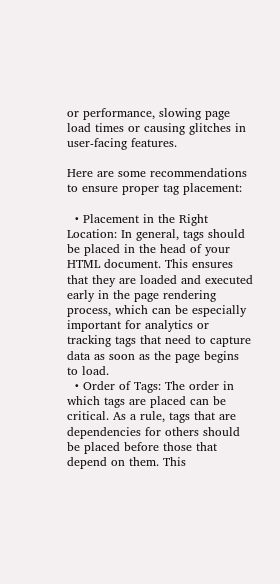or performance, slowing page load times or causing glitches in user-facing features.

Here are some recommendations to ensure proper tag placement:

  • Placement in the Right Location: In general, tags should be placed in the head of your HTML document. This ensures that they are loaded and executed early in the page rendering process, which can be especially important for analytics or tracking tags that need to capture data as soon as the page begins to load.
  • Order of Tags: The order in which tags are placed can be critical. As a rule, tags that are dependencies for others should be placed before those that depend on them. This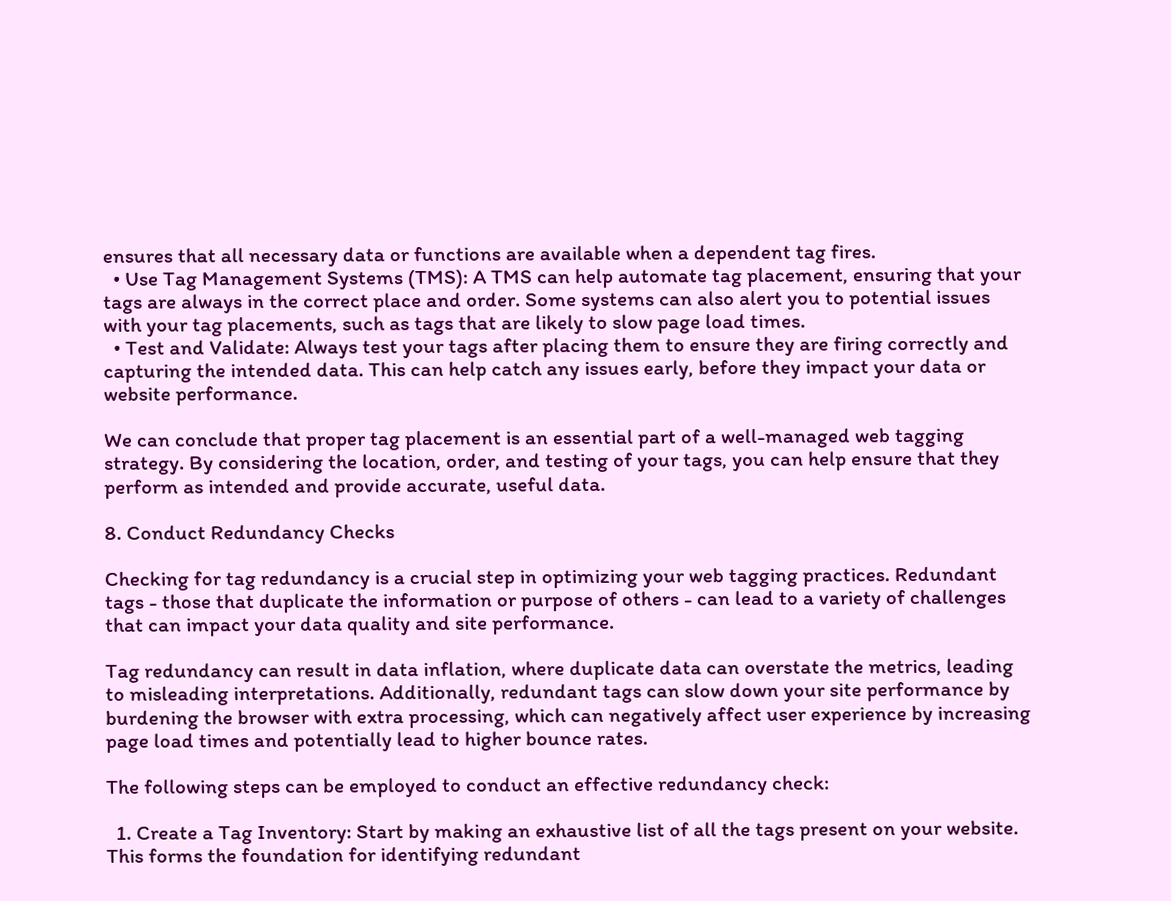ensures that all necessary data or functions are available when a dependent tag fires.
  • Use Tag Management Systems (TMS): A TMS can help automate tag placement, ensuring that your tags are always in the correct place and order. Some systems can also alert you to potential issues with your tag placements, such as tags that are likely to slow page load times.
  • Test and Validate: Always test your tags after placing them to ensure they are firing correctly and capturing the intended data. This can help catch any issues early, before they impact your data or website performance.

We can conclude that proper tag placement is an essential part of a well-managed web tagging strategy. By considering the location, order, and testing of your tags, you can help ensure that they perform as intended and provide accurate, useful data.

8. Conduct Redundancy Checks

Checking for tag redundancy is a crucial step in optimizing your web tagging practices. Redundant tags - those that duplicate the information or purpose of others - can lead to a variety of challenges that can impact your data quality and site performance.

Tag redundancy can result in data inflation, where duplicate data can overstate the metrics, leading to misleading interpretations. Additionally, redundant tags can slow down your site performance by burdening the browser with extra processing, which can negatively affect user experience by increasing page load times and potentially lead to higher bounce rates.

The following steps can be employed to conduct an effective redundancy check:

  1. Create a Tag Inventory: Start by making an exhaustive list of all the tags present on your website. This forms the foundation for identifying redundant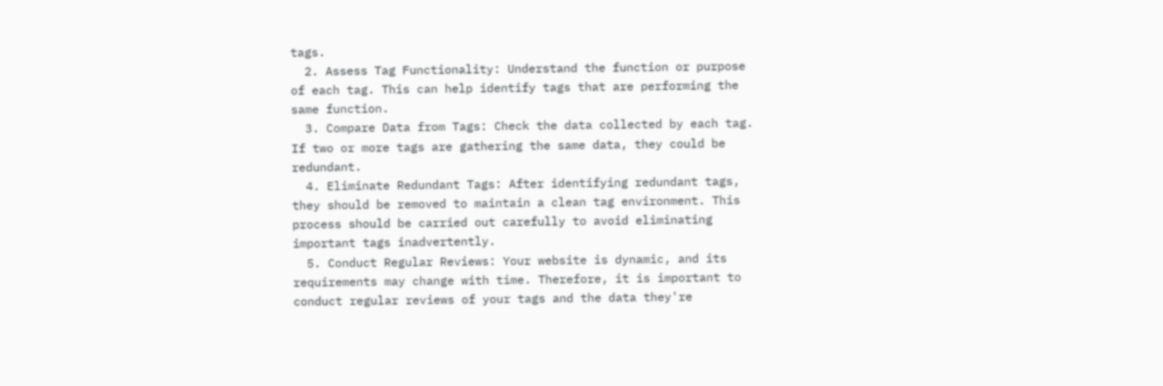tags.
  2. Assess Tag Functionality: Understand the function or purpose of each tag. This can help identify tags that are performing the same function.
  3. Compare Data from Tags: Check the data collected by each tag. If two or more tags are gathering the same data, they could be redundant.
  4. Eliminate Redundant Tags: After identifying redundant tags, they should be removed to maintain a clean tag environment. This process should be carried out carefully to avoid eliminating important tags inadvertently.
  5. Conduct Regular Reviews: Your website is dynamic, and its requirements may change with time. Therefore, it is important to conduct regular reviews of your tags and the data they're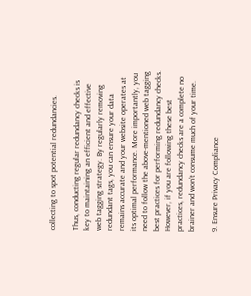collecting to spot potential redundancies.

Thus, conducting regular redundancy checks is key to maintaining an efficient and effective web tagging strategy. By regularly removing redundant tags, you can ensure your data remains accurate and your website operates at its optimal performance. More importantly, you need to follow the above-mentioned web tagging best practices for performing redundancy checks. However, if you are following these best practices, redundancy checks are a complete no brainer and won’t consume much of your time.

9. Ensure Privacy Compliance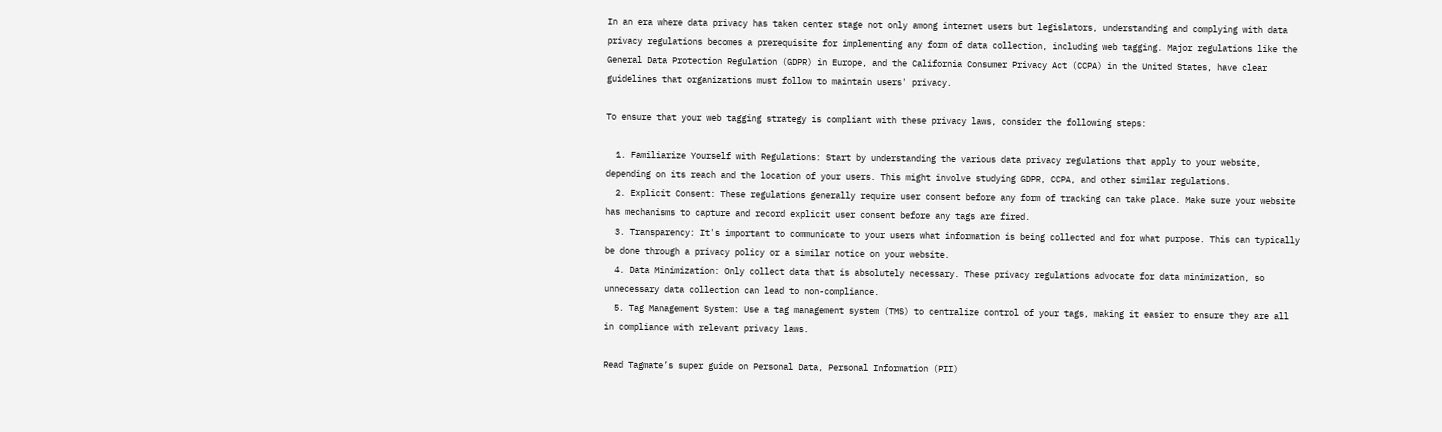In an era where data privacy has taken center stage not only among internet users but legislators, understanding and complying with data privacy regulations becomes a prerequisite for implementing any form of data collection, including web tagging. Major regulations like the General Data Protection Regulation (GDPR) in Europe, and the California Consumer Privacy Act (CCPA) in the United States, have clear guidelines that organizations must follow to maintain users' privacy.

To ensure that your web tagging strategy is compliant with these privacy laws, consider the following steps:

  1. Familiarize Yourself with Regulations: Start by understanding the various data privacy regulations that apply to your website, depending on its reach and the location of your users. This might involve studying GDPR, CCPA, and other similar regulations.
  2. Explicit Consent: These regulations generally require user consent before any form of tracking can take place. Make sure your website has mechanisms to capture and record explicit user consent before any tags are fired.
  3. Transparency: It's important to communicate to your users what information is being collected and for what purpose. This can typically be done through a privacy policy or a similar notice on your website.
  4. Data Minimization: Only collect data that is absolutely necessary. These privacy regulations advocate for data minimization, so unnecessary data collection can lead to non-compliance.
  5. Tag Management System: Use a tag management system (TMS) to centralize control of your tags, making it easier to ensure they are all in compliance with relevant privacy laws.

Read Tagmate’s super guide on Personal Data, Personal Information (PII)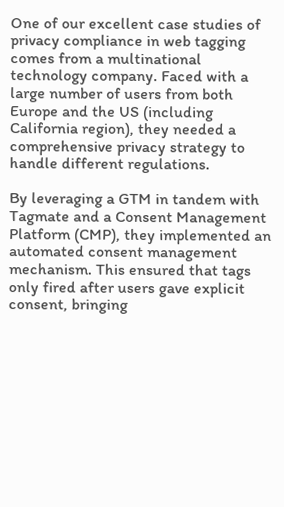One of our excellent case studies of privacy compliance in web tagging comes from a multinational technology company. Faced with a large number of users from both Europe and the US (including California region), they needed a comprehensive privacy strategy to handle different regulations.

By leveraging a GTM in tandem with Tagmate and a Consent Management Platform (CMP), they implemented an automated consent management mechanism. This ensured that tags only fired after users gave explicit consent, bringing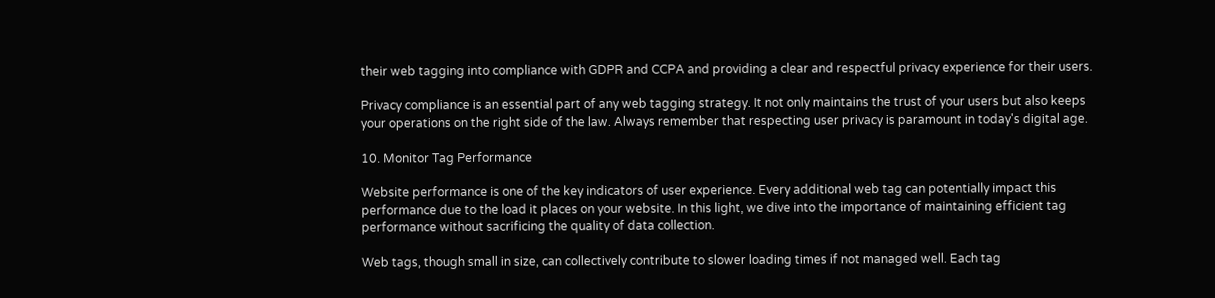their web tagging into compliance with GDPR and CCPA and providing a clear and respectful privacy experience for their users.

Privacy compliance is an essential part of any web tagging strategy. It not only maintains the trust of your users but also keeps your operations on the right side of the law. Always remember that respecting user privacy is paramount in today's digital age.

10. Monitor Tag Performance

Website performance is one of the key indicators of user experience. Every additional web tag can potentially impact this performance due to the load it places on your website. In this light, we dive into the importance of maintaining efficient tag performance without sacrificing the quality of data collection.

Web tags, though small in size, can collectively contribute to slower loading times if not managed well. Each tag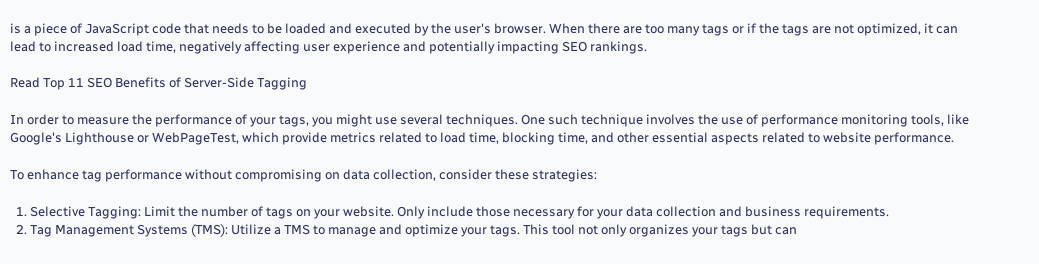is a piece of JavaScript code that needs to be loaded and executed by the user's browser. When there are too many tags or if the tags are not optimized, it can lead to increased load time, negatively affecting user experience and potentially impacting SEO rankings.

Read Top 11 SEO Benefits of Server-Side Tagging

In order to measure the performance of your tags, you might use several techniques. One such technique involves the use of performance monitoring tools, like Google's Lighthouse or WebPageTest, which provide metrics related to load time, blocking time, and other essential aspects related to website performance.

To enhance tag performance without compromising on data collection, consider these strategies:

  1. Selective Tagging: Limit the number of tags on your website. Only include those necessary for your data collection and business requirements.
  2. Tag Management Systems (TMS): Utilize a TMS to manage and optimize your tags. This tool not only organizes your tags but can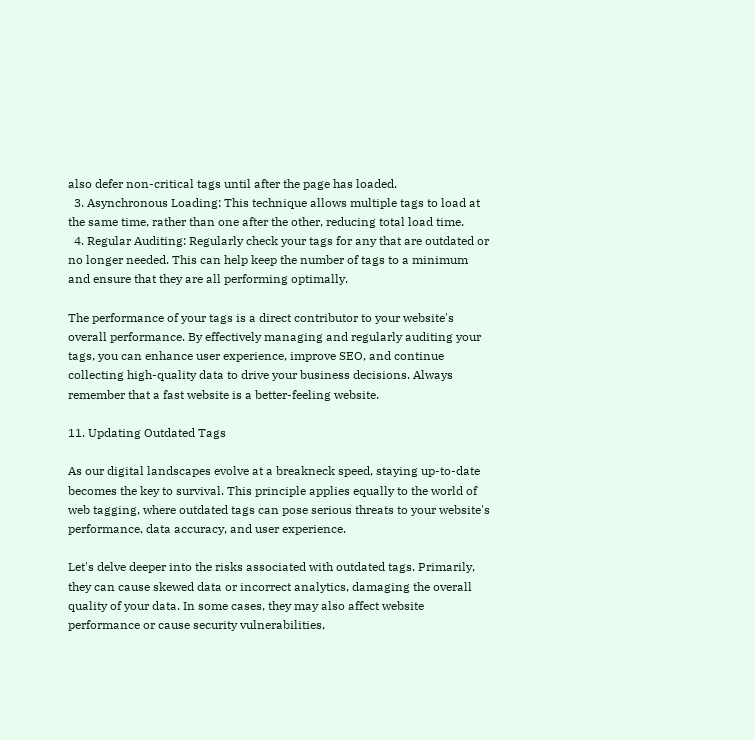also defer non-critical tags until after the page has loaded.
  3. Asynchronous Loading: This technique allows multiple tags to load at the same time, rather than one after the other, reducing total load time.
  4. Regular Auditing: Regularly check your tags for any that are outdated or no longer needed. This can help keep the number of tags to a minimum and ensure that they are all performing optimally.

The performance of your tags is a direct contributor to your website's overall performance. By effectively managing and regularly auditing your tags, you can enhance user experience, improve SEO, and continue collecting high-quality data to drive your business decisions. Always remember that a fast website is a better-feeling website.

11. Updating Outdated Tags

As our digital landscapes evolve at a breakneck speed, staying up-to-date becomes the key to survival. This principle applies equally to the world of web tagging, where outdated tags can pose serious threats to your website's performance, data accuracy, and user experience.

Let's delve deeper into the risks associated with outdated tags. Primarily, they can cause skewed data or incorrect analytics, damaging the overall quality of your data. In some cases, they may also affect website performance or cause security vulnerabilities,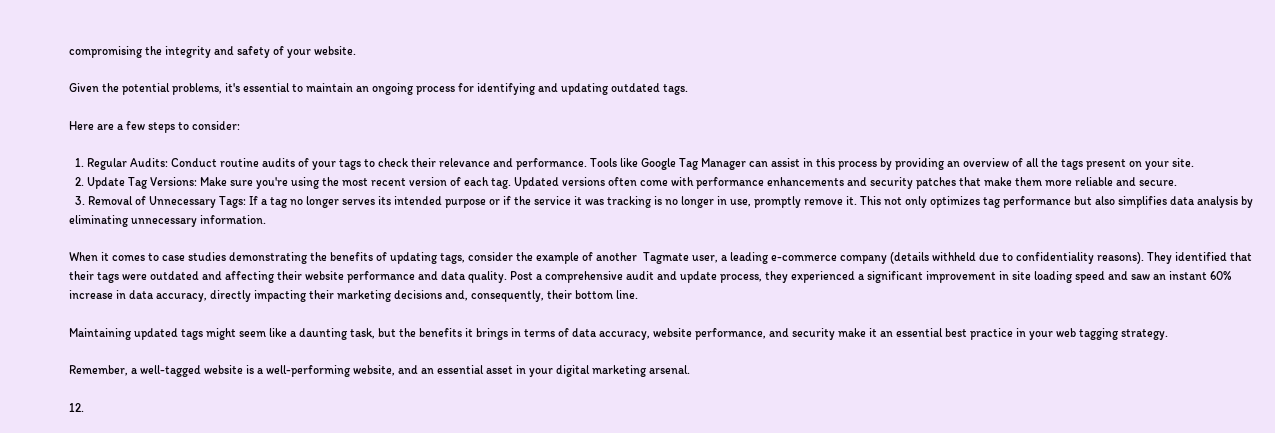compromising the integrity and safety of your website.

Given the potential problems, it's essential to maintain an ongoing process for identifying and updating outdated tags.

Here are a few steps to consider:

  1. Regular Audits: Conduct routine audits of your tags to check their relevance and performance. Tools like Google Tag Manager can assist in this process by providing an overview of all the tags present on your site.
  2. Update Tag Versions: Make sure you're using the most recent version of each tag. Updated versions often come with performance enhancements and security patches that make them more reliable and secure.
  3. Removal of Unnecessary Tags: If a tag no longer serves its intended purpose or if the service it was tracking is no longer in use, promptly remove it. This not only optimizes tag performance but also simplifies data analysis by eliminating unnecessary information.

When it comes to case studies demonstrating the benefits of updating tags, consider the example of another  Tagmate user, a leading e-commerce company (details withheld due to confidentiality reasons). They identified that their tags were outdated and affecting their website performance and data quality. Post a comprehensive audit and update process, they experienced a significant improvement in site loading speed and saw an instant 60% increase in data accuracy, directly impacting their marketing decisions and, consequently, their bottom line.

Maintaining updated tags might seem like a daunting task, but the benefits it brings in terms of data accuracy, website performance, and security make it an essential best practice in your web tagging strategy.

Remember, a well-tagged website is a well-performing website, and an essential asset in your digital marketing arsenal.

12.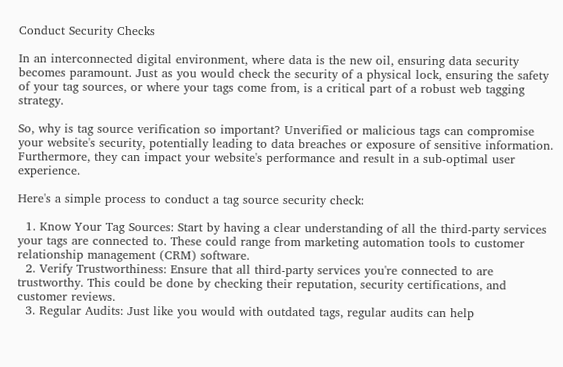Conduct Security Checks

In an interconnected digital environment, where data is the new oil, ensuring data security becomes paramount. Just as you would check the security of a physical lock, ensuring the safety of your tag sources, or where your tags come from, is a critical part of a robust web tagging strategy.

So, why is tag source verification so important? Unverified or malicious tags can compromise your website's security, potentially leading to data breaches or exposure of sensitive information. Furthermore, they can impact your website's performance and result in a sub-optimal user experience.

Here's a simple process to conduct a tag source security check:

  1. Know Your Tag Sources: Start by having a clear understanding of all the third-party services your tags are connected to. These could range from marketing automation tools to customer relationship management (CRM) software.
  2. Verify Trustworthiness: Ensure that all third-party services you're connected to are trustworthy. This could be done by checking their reputation, security certifications, and customer reviews.
  3. Regular Audits: Just like you would with outdated tags, regular audits can help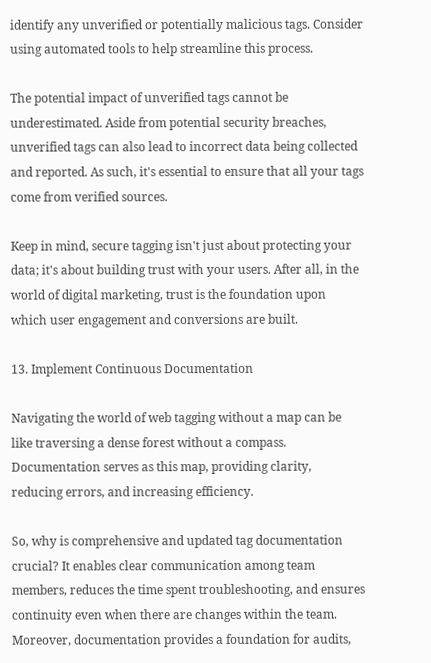identify any unverified or potentially malicious tags. Consider using automated tools to help streamline this process.

The potential impact of unverified tags cannot be underestimated. Aside from potential security breaches, unverified tags can also lead to incorrect data being collected and reported. As such, it's essential to ensure that all your tags come from verified sources.

Keep in mind, secure tagging isn't just about protecting your data; it's about building trust with your users. After all, in the world of digital marketing, trust is the foundation upon which user engagement and conversions are built.

13. Implement Continuous Documentation

Navigating the world of web tagging without a map can be like traversing a dense forest without a compass. Documentation serves as this map, providing clarity, reducing errors, and increasing efficiency.

So, why is comprehensive and updated tag documentation crucial? It enables clear communication among team members, reduces the time spent troubleshooting, and ensures continuity even when there are changes within the team. Moreover, documentation provides a foundation for audits,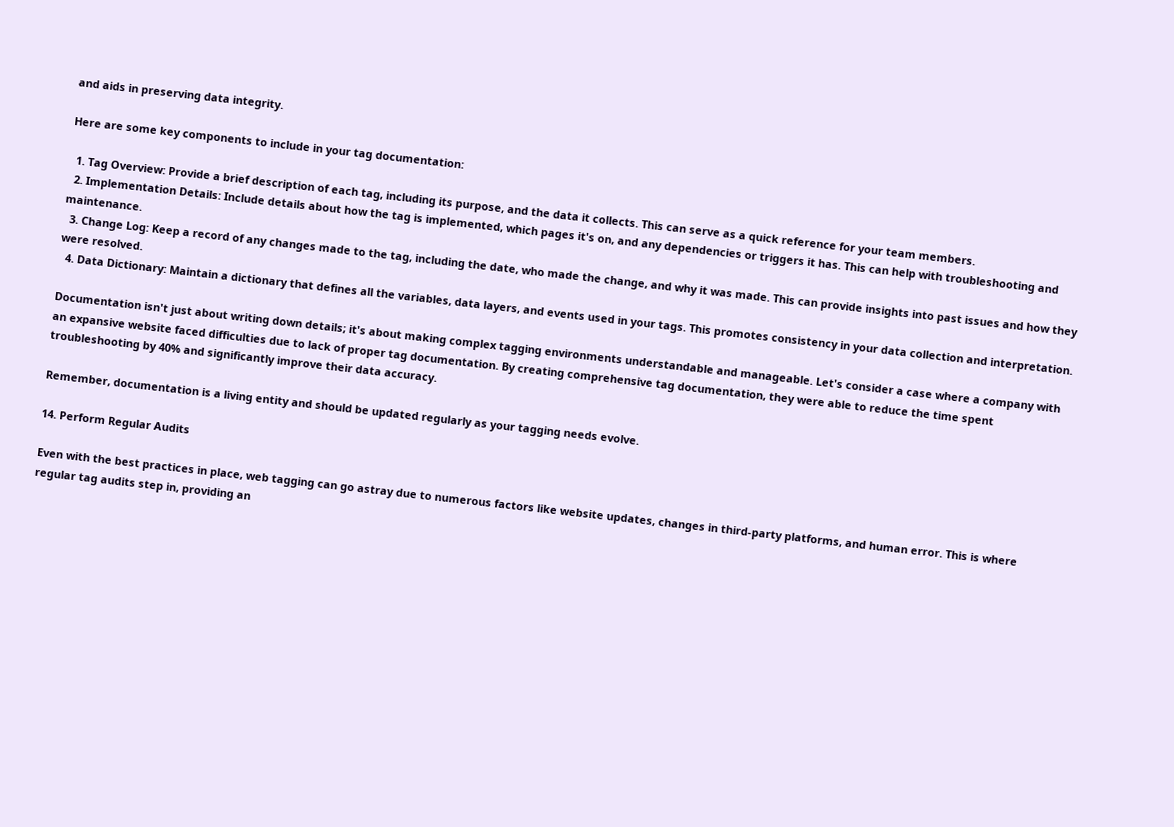and aids in preserving data integrity.

Here are some key components to include in your tag documentation:

  1. Tag Overview: Provide a brief description of each tag, including its purpose, and the data it collects. This can serve as a quick reference for your team members.
  2. Implementation Details: Include details about how the tag is implemented, which pages it's on, and any dependencies or triggers it has. This can help with troubleshooting and maintenance.
  3. Change Log: Keep a record of any changes made to the tag, including the date, who made the change, and why it was made. This can provide insights into past issues and how they were resolved.
  4. Data Dictionary: Maintain a dictionary that defines all the variables, data layers, and events used in your tags. This promotes consistency in your data collection and interpretation.

Documentation isn't just about writing down details; it's about making complex tagging environments understandable and manageable. Let's consider a case where a company with an expansive website faced difficulties due to lack of proper tag documentation. By creating comprehensive tag documentation, they were able to reduce the time spent troubleshooting by 40% and significantly improve their data accuracy.

Remember, documentation is a living entity and should be updated regularly as your tagging needs evolve.

14. Perform Regular Audits

Even with the best practices in place, web tagging can go astray due to numerous factors like website updates, changes in third-party platforms, and human error. This is where regular tag audits step in, providing an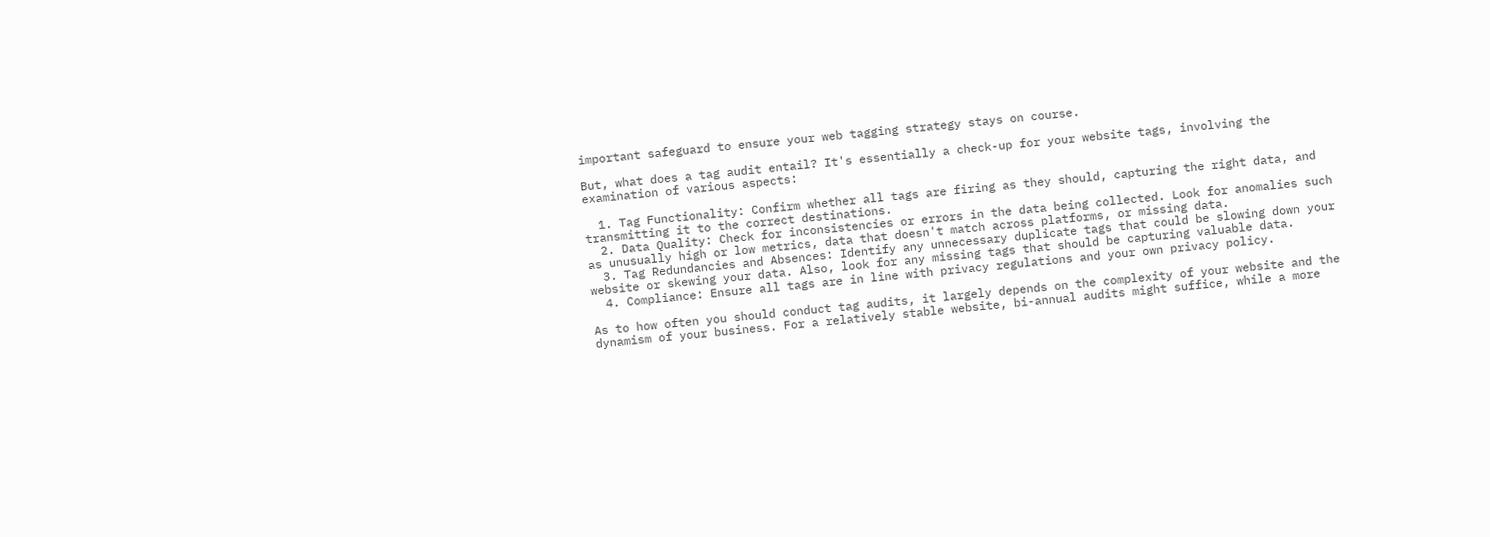important safeguard to ensure your web tagging strategy stays on course.

But, what does a tag audit entail? It's essentially a check-up for your website tags, involving the examination of various aspects:

  1. Tag Functionality: Confirm whether all tags are firing as they should, capturing the right data, and transmitting it to the correct destinations.
  2. Data Quality: Check for inconsistencies or errors in the data being collected. Look for anomalies such as unusually high or low metrics, data that doesn't match across platforms, or missing data.
  3. Tag Redundancies and Absences: Identify any unnecessary duplicate tags that could be slowing down your website or skewing your data. Also, look for any missing tags that should be capturing valuable data.
  4. Compliance: Ensure all tags are in line with privacy regulations and your own privacy policy.

As to how often you should conduct tag audits, it largely depends on the complexity of your website and the dynamism of your business. For a relatively stable website, bi-annual audits might suffice, while a more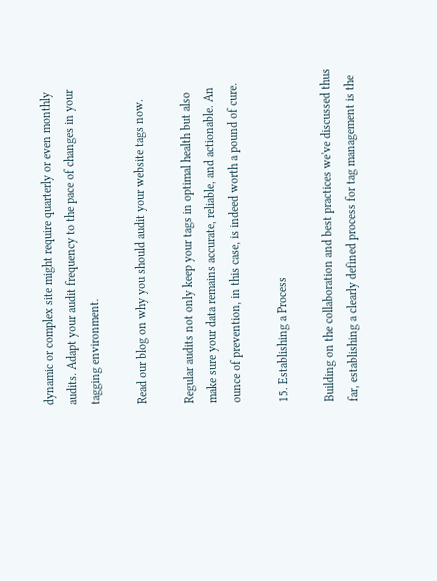dynamic or complex site might require quarterly or even monthly audits. Adapt your audit frequency to the pace of changes in your tagging environment.

Read our blog on why you should audit your website tags now.

Regular audits not only keep your tags in optimal health but also make sure your data remains accurate, reliable, and actionable. An ounce of prevention, in this case, is indeed worth a pound of cure.

15. Establishing a Process

Building on the collaboration and best practices we've discussed thus far, establishing a clearly defined process for tag management is the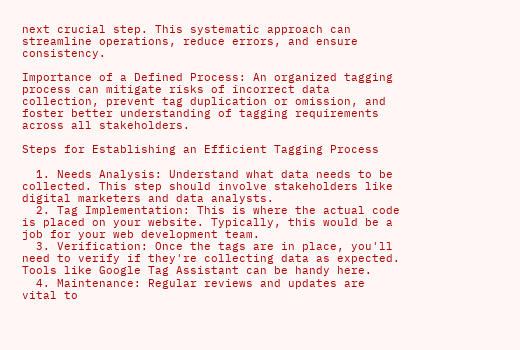next crucial step. This systematic approach can streamline operations, reduce errors, and ensure consistency.

Importance of a Defined Process: An organized tagging process can mitigate risks of incorrect data collection, prevent tag duplication or omission, and foster better understanding of tagging requirements across all stakeholders.

Steps for Establishing an Efficient Tagging Process

  1. Needs Analysis: Understand what data needs to be collected. This step should involve stakeholders like digital marketers and data analysts.
  2. Tag Implementation: This is where the actual code is placed on your website. Typically, this would be a job for your web development team.
  3. Verification: Once the tags are in place, you'll need to verify if they're collecting data as expected. Tools like Google Tag Assistant can be handy here.
  4. Maintenance: Regular reviews and updates are vital to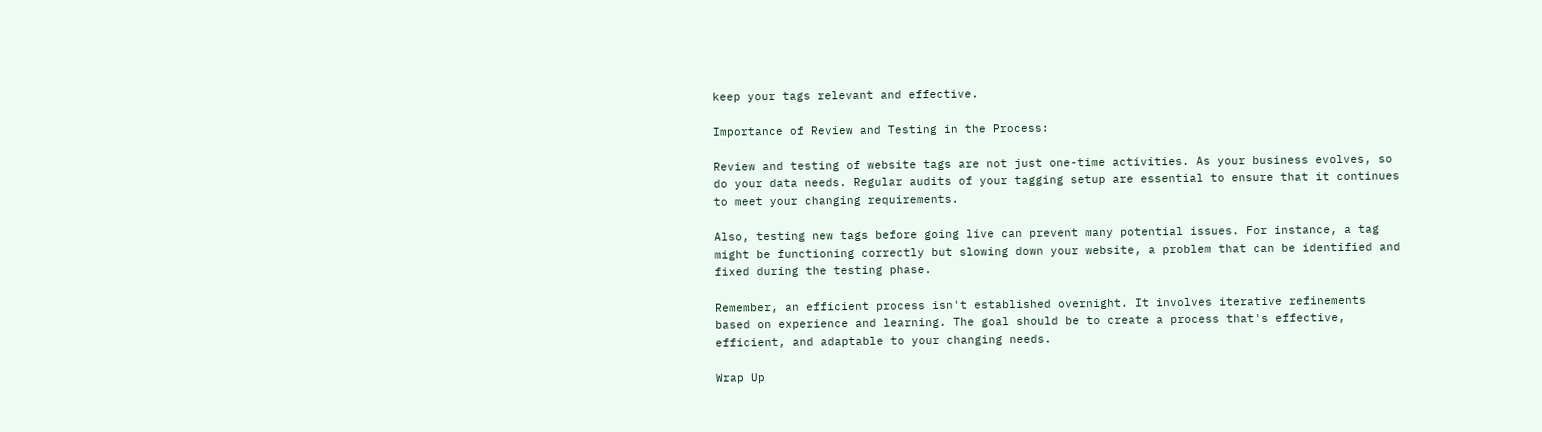keep your tags relevant and effective.

Importance of Review and Testing in the Process:

Review and testing of website tags are not just one-time activities. As your business evolves, so do your data needs. Regular audits of your tagging setup are essential to ensure that it continues to meet your changing requirements.

Also, testing new tags before going live can prevent many potential issues. For instance, a tag might be functioning correctly but slowing down your website, a problem that can be identified and fixed during the testing phase.

Remember, an efficient process isn't established overnight. It involves iterative refinements based on experience and learning. The goal should be to create a process that's effective, efficient, and adaptable to your changing needs.

Wrap Up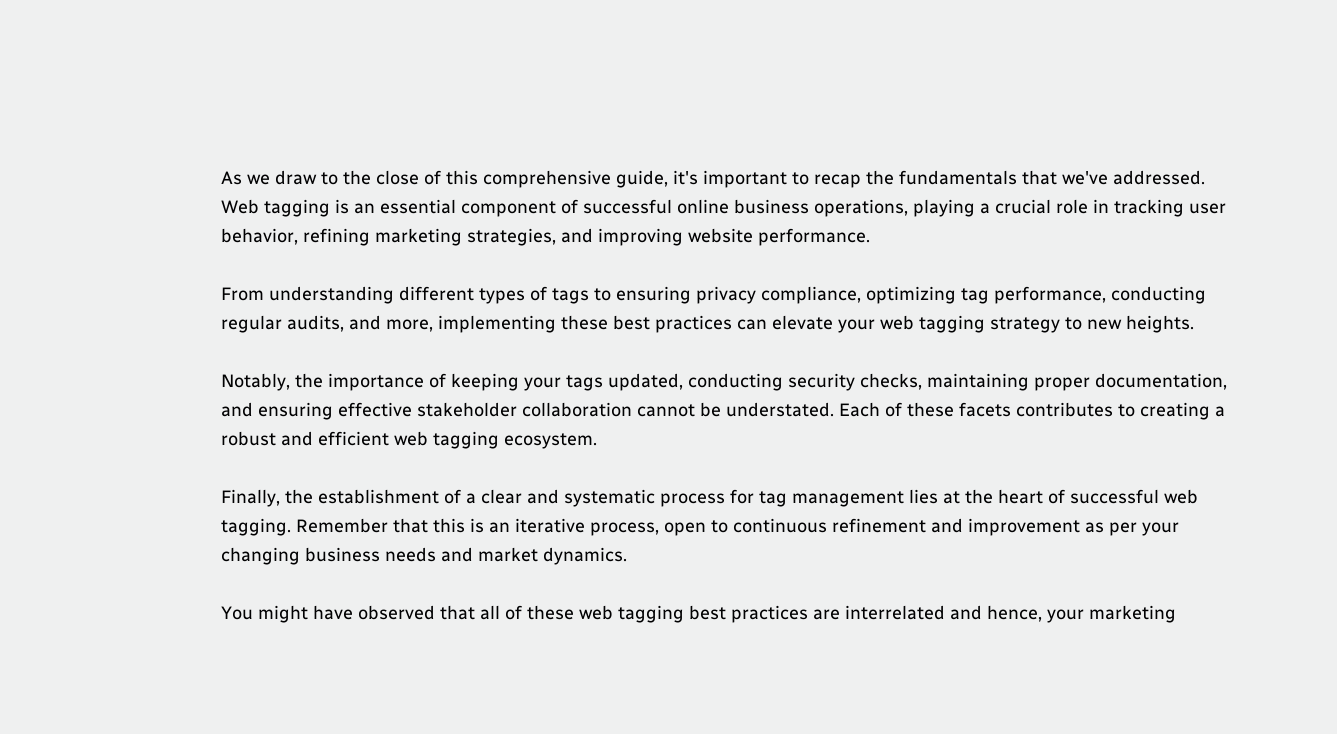As we draw to the close of this comprehensive guide, it's important to recap the fundamentals that we've addressed. Web tagging is an essential component of successful online business operations, playing a crucial role in tracking user behavior, refining marketing strategies, and improving website performance.

From understanding different types of tags to ensuring privacy compliance, optimizing tag performance, conducting regular audits, and more, implementing these best practices can elevate your web tagging strategy to new heights.

Notably, the importance of keeping your tags updated, conducting security checks, maintaining proper documentation, and ensuring effective stakeholder collaboration cannot be understated. Each of these facets contributes to creating a robust and efficient web tagging ecosystem.

Finally, the establishment of a clear and systematic process for tag management lies at the heart of successful web tagging. Remember that this is an iterative process, open to continuous refinement and improvement as per your changing business needs and market dynamics.

You might have observed that all of these web tagging best practices are interrelated and hence, your marketing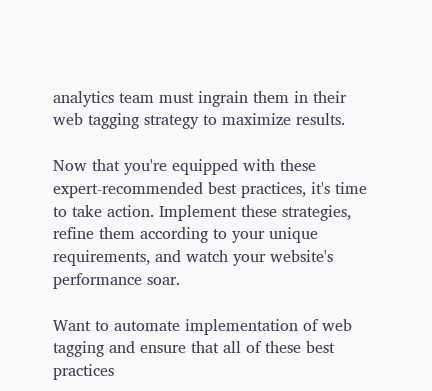analytics team must ingrain them in their web tagging strategy to maximize results.

Now that you're equipped with these expert-recommended best practices, it's time to take action. Implement these strategies, refine them according to your unique requirements, and watch your website's performance soar.

Want to automate implementation of web tagging and ensure that all of these best practices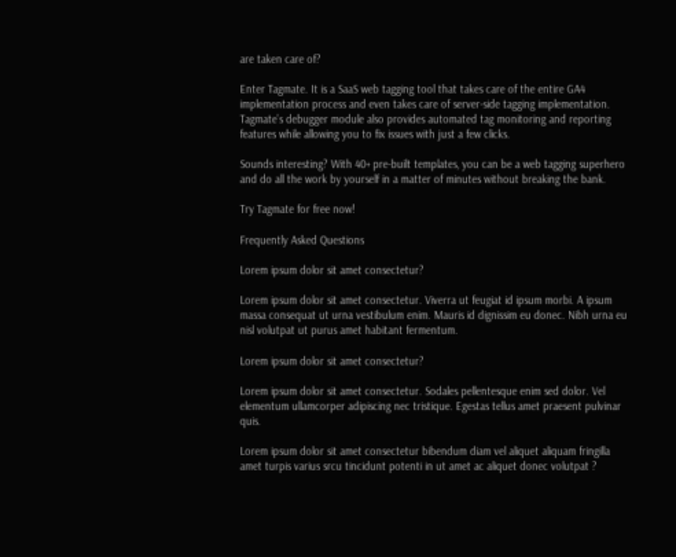are taken care of?

Enter Tagmate. It is a SaaS web tagging tool that takes care of the entire GA4 implementation process and even takes care of server-side tagging implementation. Tagmate’s debugger module also provides automated tag monitoring and reporting features while allowing you to fix issues with just a few clicks.

Sounds interesting? With 40+ pre-built templates, you can be a web tagging superhero and do all the work by yourself in a matter of minutes without breaking the bank.

Try Tagmate for free now!

Frequently Asked Questions

Lorem ipsum dolor sit amet consectetur?

Lorem ipsum dolor sit amet consectetur. Viverra ut feugiat id ipsum morbi. A ipsum massa consequat ut urna vestibulum enim. Mauris id dignissim eu donec. Nibh urna eu nisl volutpat ut purus amet habitant fermentum.

Lorem ipsum dolor sit amet consectetur?

Lorem ipsum dolor sit amet consectetur. Sodales pellentesque enim sed dolor. Vel elementum ullamcorper adipiscing nec tristique. Egestas tellus amet praesent pulvinar quis.

Lorem ipsum dolor sit amet consectetur bibendum diam vel aliquet aliquam fringilla amet turpis varius srcu tincidunt potenti in ut amet ac aliquet donec volutpat ?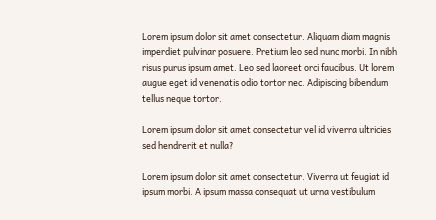Lorem ipsum dolor sit amet consectetur. Aliquam diam magnis imperdiet pulvinar posuere. Pretium leo sed nunc morbi. In nibh risus purus ipsum amet. Leo sed laoreet orci faucibus. Ut lorem augue eget id venenatis odio tortor nec. Adipiscing bibendum tellus neque tortor.

Lorem ipsum dolor sit amet consectetur vel id viverra ultricies sed hendrerit et nulla?

Lorem ipsum dolor sit amet consectetur. Viverra ut feugiat id ipsum morbi. A ipsum massa consequat ut urna vestibulum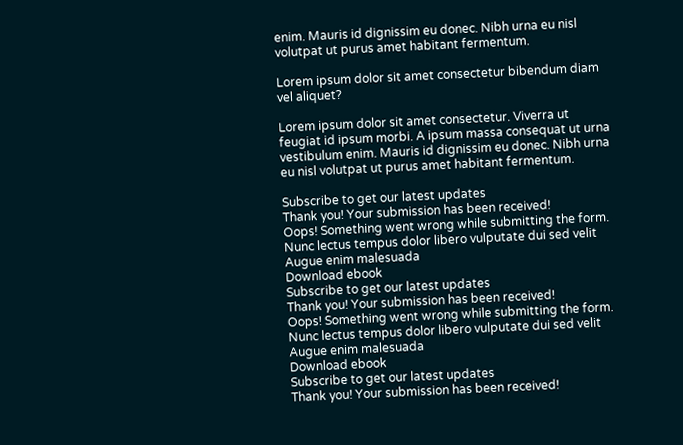enim. Mauris id dignissim eu donec. Nibh urna eu nisl volutpat ut purus amet habitant fermentum.

Lorem ipsum dolor sit amet consectetur bibendum diam vel aliquet?

Lorem ipsum dolor sit amet consectetur. Viverra ut feugiat id ipsum morbi. A ipsum massa consequat ut urna vestibulum enim. Mauris id dignissim eu donec. Nibh urna eu nisl volutpat ut purus amet habitant fermentum.

Subscribe to get our latest updates
Thank you! Your submission has been received!
Oops! Something went wrong while submitting the form.
Nunc lectus tempus dolor libero vulputate dui sed velit Augue enim malesuada
Download ebook
Subscribe to get our latest updates
Thank you! Your submission has been received!
Oops! Something went wrong while submitting the form.
Nunc lectus tempus dolor libero vulputate dui sed velit Augue enim malesuada
Download ebook
Subscribe to get our latest updates
Thank you! Your submission has been received!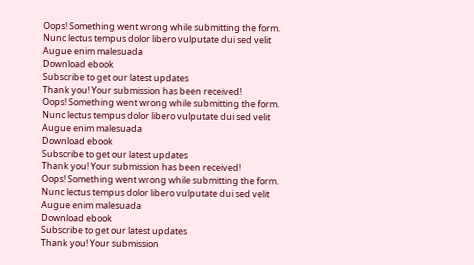Oops! Something went wrong while submitting the form.
Nunc lectus tempus dolor libero vulputate dui sed velit Augue enim malesuada
Download ebook
Subscribe to get our latest updates
Thank you! Your submission has been received!
Oops! Something went wrong while submitting the form.
Nunc lectus tempus dolor libero vulputate dui sed velit Augue enim malesuada
Download ebook
Subscribe to get our latest updates
Thank you! Your submission has been received!
Oops! Something went wrong while submitting the form.
Nunc lectus tempus dolor libero vulputate dui sed velit Augue enim malesuada
Download ebook
Subscribe to get our latest updates
Thank you! Your submission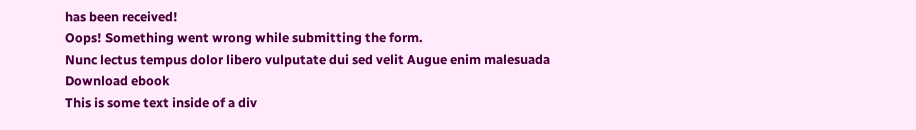has been received!
Oops! Something went wrong while submitting the form.
Nunc lectus tempus dolor libero vulputate dui sed velit Augue enim malesuada
Download ebook
This is some text inside of a div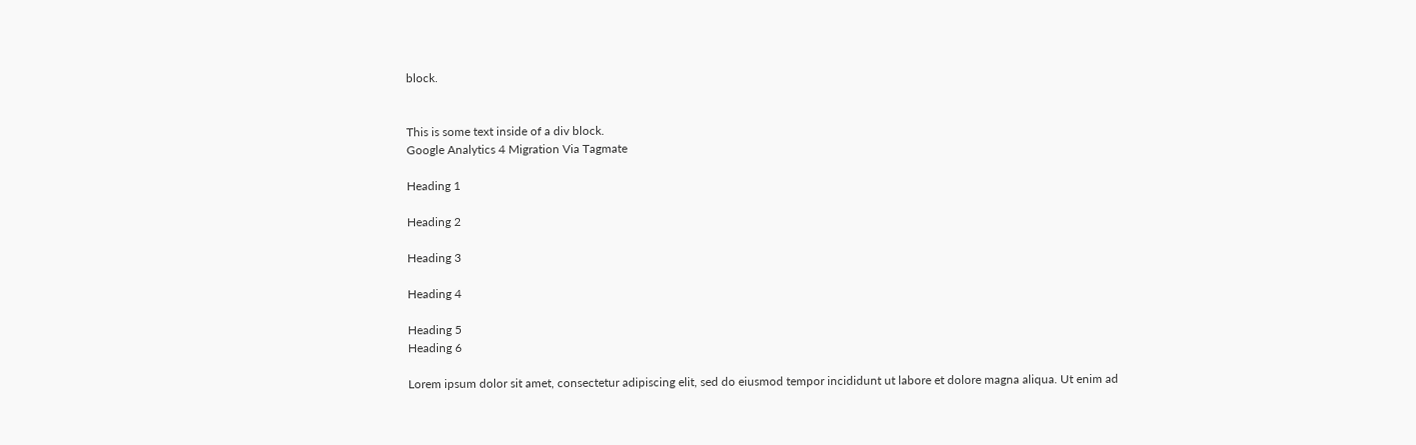block.


This is some text inside of a div block.
Google Analytics 4 Migration Via Tagmate

Heading 1

Heading 2

Heading 3

Heading 4

Heading 5
Heading 6

Lorem ipsum dolor sit amet, consectetur adipiscing elit, sed do eiusmod tempor incididunt ut labore et dolore magna aliqua. Ut enim ad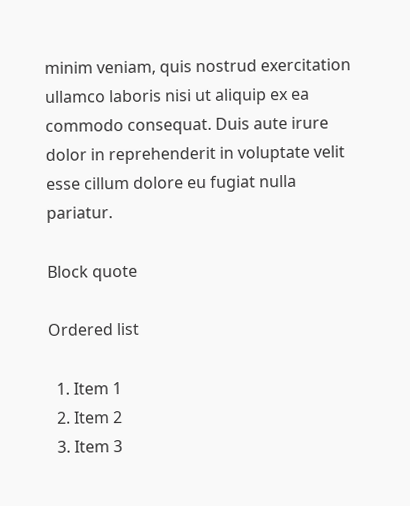minim veniam, quis nostrud exercitation ullamco laboris nisi ut aliquip ex ea commodo consequat. Duis aute irure dolor in reprehenderit in voluptate velit esse cillum dolore eu fugiat nulla pariatur.

Block quote

Ordered list

  1. Item 1
  2. Item 2
  3. Item 3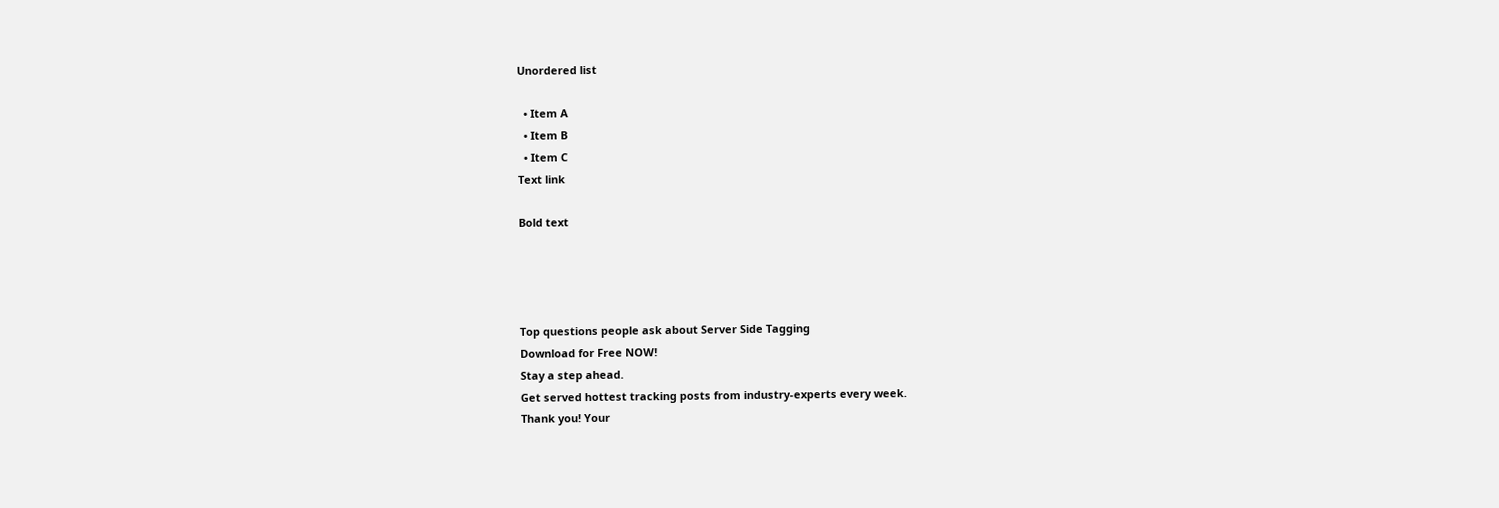Unordered list

  • Item A
  • Item B
  • Item C
Text link

Bold text




Top questions people ask about Server Side Tagging
Download for Free NOW!
Stay a step ahead.
Get served hottest tracking posts from industry-experts every week.
Thank you! Your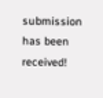submission has been received!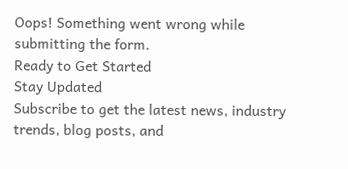Oops! Something went wrong while submitting the form.
Ready to Get Started
Stay Updated
Subscribe to get the latest news, industry trends, blog posts, and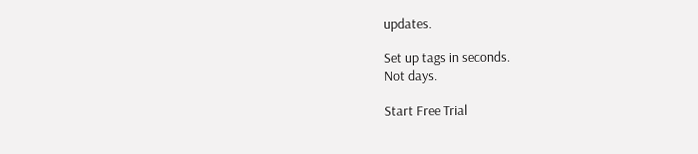updates.

Set up tags in seconds.
Not days.

Start Free Trial